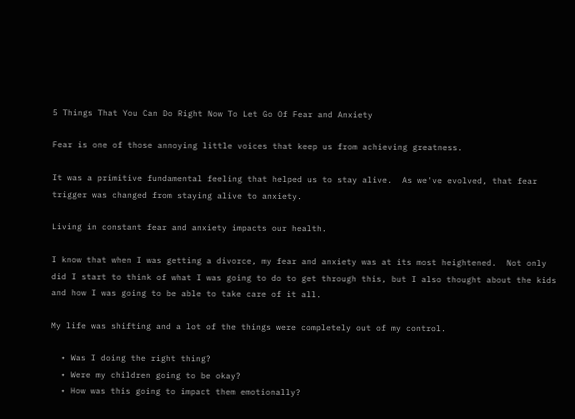5 Things That You Can Do Right Now To Let Go Of Fear and Anxiety

Fear is one of those annoying little voices that keep us from achieving greatness.

It was a primitive fundamental feeling that helped us to stay alive.  As we've evolved, that fear trigger was changed from staying alive to anxiety.

Living in constant fear and anxiety impacts our health.

I know that when I was getting a divorce, my fear and anxiety was at its most heightened.  Not only did I start to think of what I was going to do to get through this, but I also thought about the kids and how I was going to be able to take care of it all.

My life was shifting and a lot of the things were completely out of my control.

  • Was I doing the right thing?
  • Were my children going to be okay?
  • How was this going to impact them emotionally?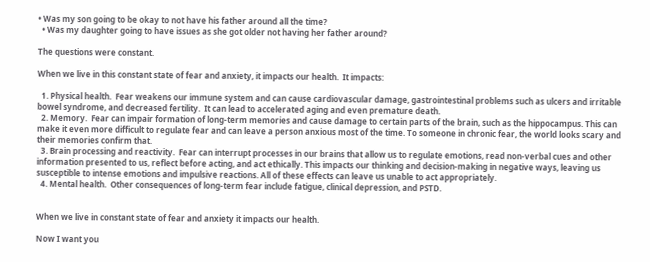• Was my son going to be okay to not have his father around all the time?
  • Was my daughter going to have issues as she got older not having her father around?

The questions were constant.

When we live in this constant state of fear and anxiety, it impacts our health.  It impacts:

  1. Physical health.  Fear weakens our immune system and can cause cardiovascular damage, gastrointestinal problems such as ulcers and irritable bowel syndrome, and decreased fertility.  It can lead to accelerated aging and even premature death.
  2. Memory.  Fear can impair formation of long-term memories and cause damage to certain parts of the brain, such as the hippocampus. This can make it even more difficult to regulate fear and can leave a person anxious most of the time. To someone in chronic fear, the world looks scary and their memories confirm that.
  3. Brain processing and reactivity.  Fear can interrupt processes in our brains that allow us to regulate emotions, read non-verbal cues and other information presented to us, reflect before acting, and act ethically. This impacts our thinking and decision-making in negative ways, leaving us susceptible to intense emotions and impulsive reactions. All of these effects can leave us unable to act appropriately.
  4. Mental health.  Other consequences of long-term fear include fatigue, clinical depression, and PSTD.


When we live in constant state of fear and anxiety it impacts our health.

Now I want you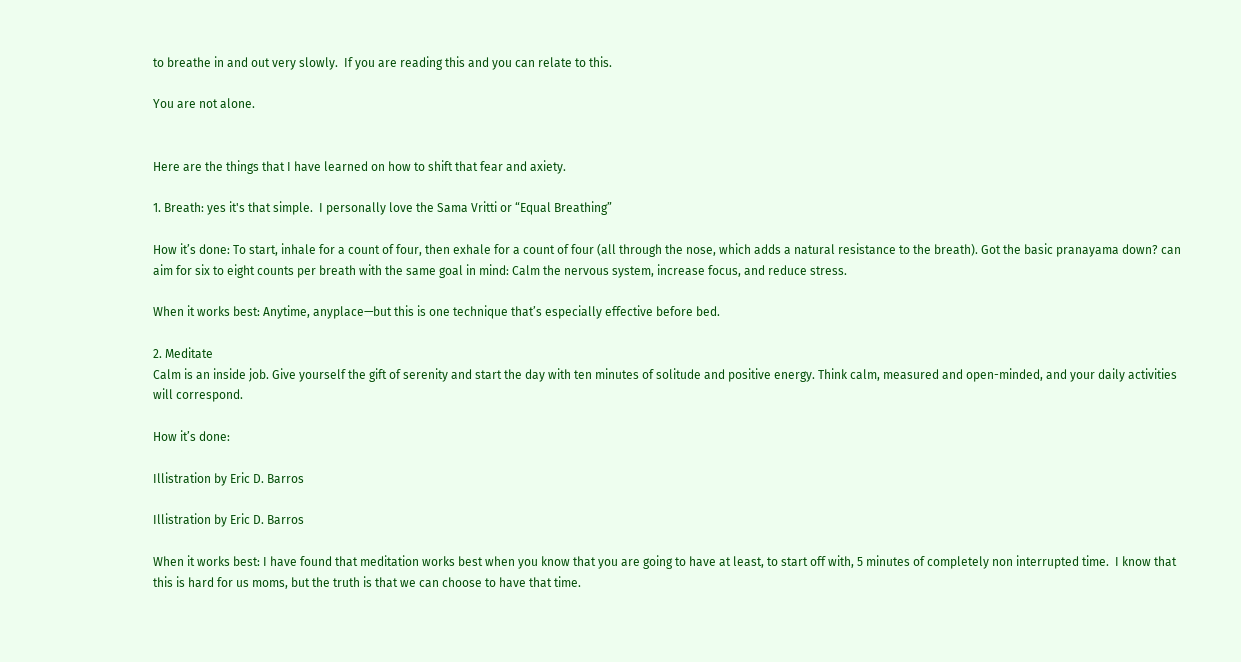to breathe in and out very slowly.  If you are reading this and you can relate to this.

You are not alone.


Here are the things that I have learned on how to shift that fear and axiety.

1. Breath: yes it's that simple.  I personally love the Sama Vritti or “Equal Breathing”

How it’s done: To start, inhale for a count of four, then exhale for a count of four (all through the nose, which adds a natural resistance to the breath). Got the basic pranayama down? can aim for six to eight counts per breath with the same goal in mind: Calm the nervous system, increase focus, and reduce stress.

When it works best: Anytime, anyplace—but this is one technique that’s especially effective before bed.

2. Meditate
Calm is an inside job. Give yourself the gift of serenity and start the day with ten minutes of solitude and positive energy. Think calm, measured and open-minded, and your daily activities will correspond.

How it’s done:

Illistration by Eric D. Barros

Illistration by Eric D. Barros

When it works best: I have found that meditation works best when you know that you are going to have at least, to start off with, 5 minutes of completely non interrupted time.  I know that this is hard for us moms, but the truth is that we can choose to have that time.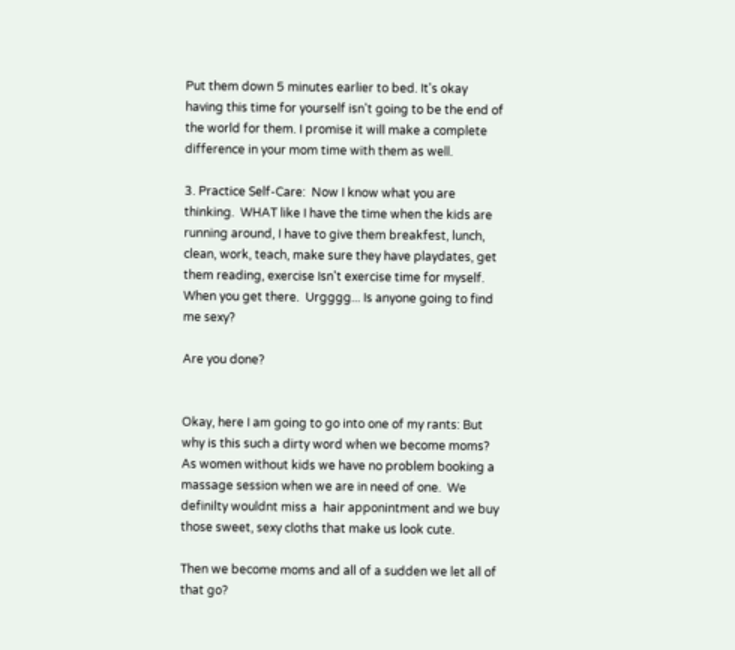Put them down 5 minutes earlier to bed. It's okay having this time for yourself isn't going to be the end of the world for them. I promise it will make a complete difference in your mom time with them as well.

3. Practice Self-Care:  Now I know what you are thinking.  WHAT like I have the time when the kids are running around, I have to give them breakfest, lunch, clean, work, teach, make sure they have playdates, get them reading, exercise Isn't exercise time for myself.  When you get there.  Urgggg... Is anyone going to find me sexy?

Are you done?


Okay, here I am going to go into one of my rants: But why is this such a dirty word when we become moms? As women without kids we have no problem booking a massage session when we are in need of one.  We definilty wouldnt miss a  hair apponintment and we buy those sweet, sexy cloths that make us look cute.

Then we become moms and all of a sudden we let all of that go?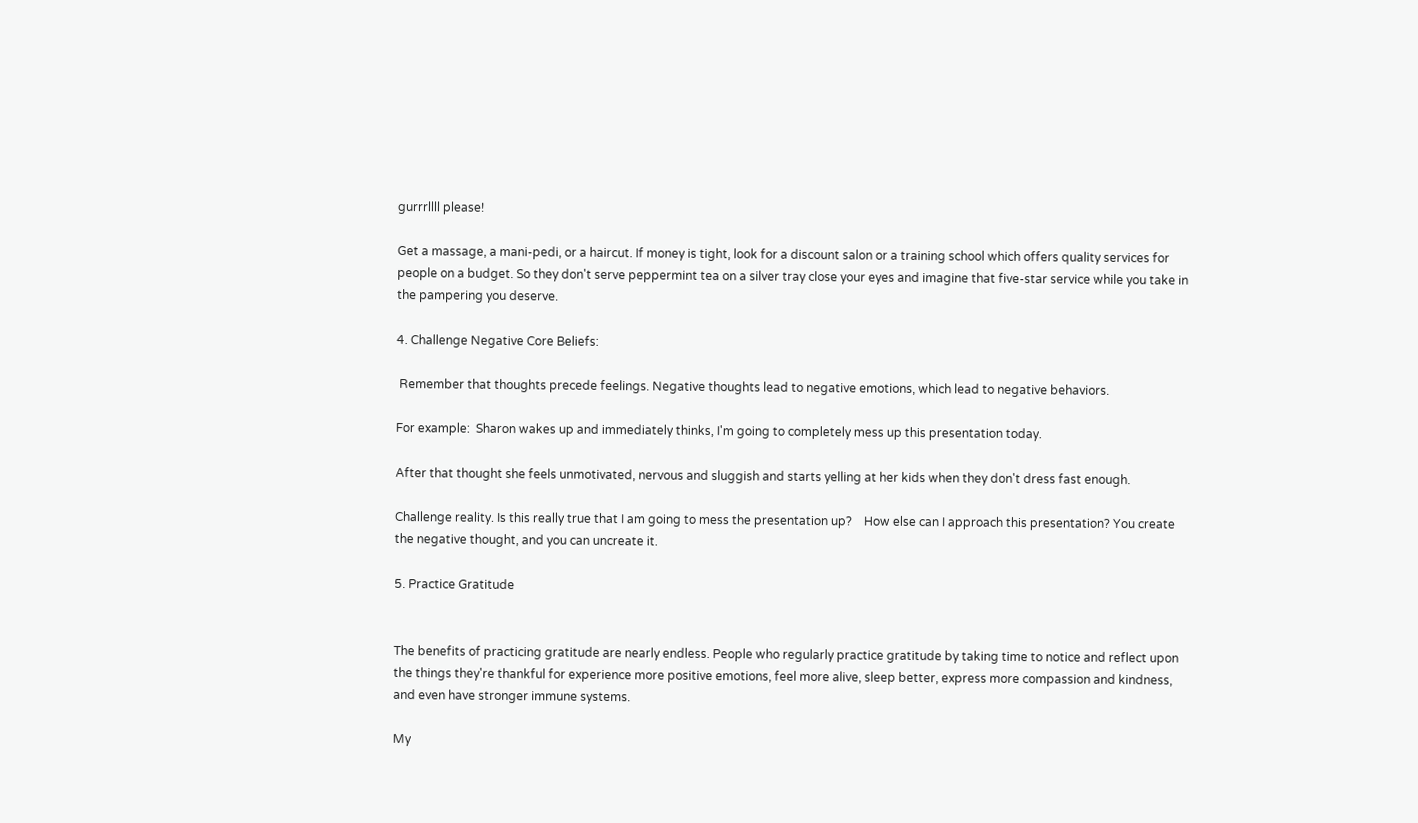gurrrllll please!

Get a massage, a mani-pedi, or a haircut. If money is tight, look for a discount salon or a training school which offers quality services for people on a budget. So they don't serve peppermint tea on a silver tray close your eyes and imagine that five-star service while you take in the pampering you deserve.

4. Challenge Negative Core Beliefs:

 Remember that thoughts precede feelings. Negative thoughts lead to negative emotions, which lead to negative behaviors.

For example:  Sharon wakes up and immediately thinks, I'm going to completely mess up this presentation today.

After that thought she feels unmotivated, nervous and sluggish and starts yelling at her kids when they don't dress fast enough.

Challenge reality. Is this really true that I am going to mess the presentation up?    How else can I approach this presentation? You create the negative thought, and you can uncreate it.

5. Practice Gratitude


The benefits of practicing gratitude are nearly endless. People who regularly practice gratitude by taking time to notice and reflect upon the things they're thankful for experience more positive emotions, feel more alive, sleep better, express more compassion and kindness, and even have stronger immune systems.

My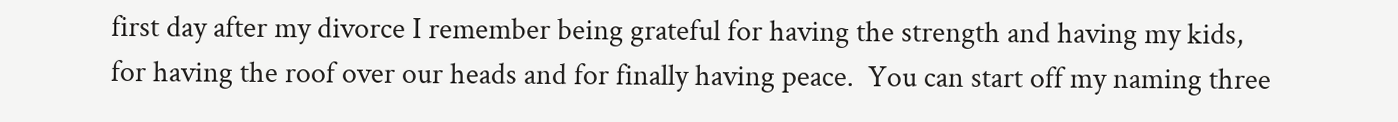first day after my divorce I remember being grateful for having the strength and having my kids, for having the roof over our heads and for finally having peace.  You can start off my naming three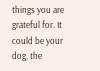things you are grateful for. It could be your dog, the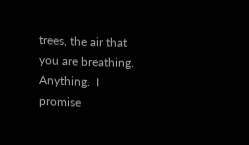trees, the air that you are breathing. Anything.  I promise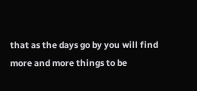that as the days go by you will find more and more things to be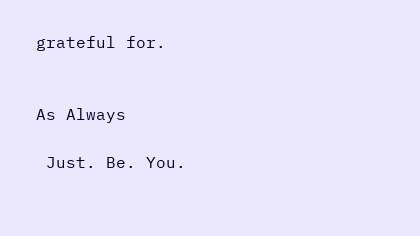grateful for.


As Always

 Just. Be. You.